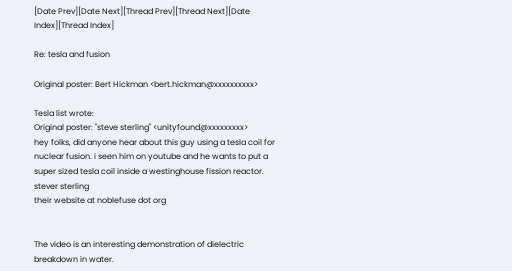[Date Prev][Date Next][Thread Prev][Thread Next][Date Index][Thread Index]

Re: tesla and fusion

Original poster: Bert Hickman <bert.hickman@xxxxxxxxxx>

Tesla list wrote:
Original poster: "steve sterling" <unityfound@xxxxxxxxx>
hey folks, did anyone hear about this guy using a tesla coil for nuclear fusion. i seen him on youtube and he wants to put a super sized tesla coil inside a westinghouse fission reactor.
stever sterling
their website at noblefuse dot org


The video is an interesting demonstration of dielectric breakdown in water.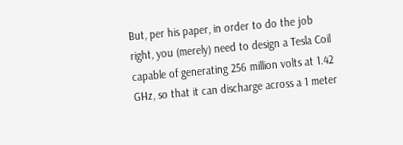But, per his paper, in order to do the job right, you (merely) need to design a Tesla Coil capable of generating 256 million volts at 1.42 GHz, so that it can discharge across a 1 meter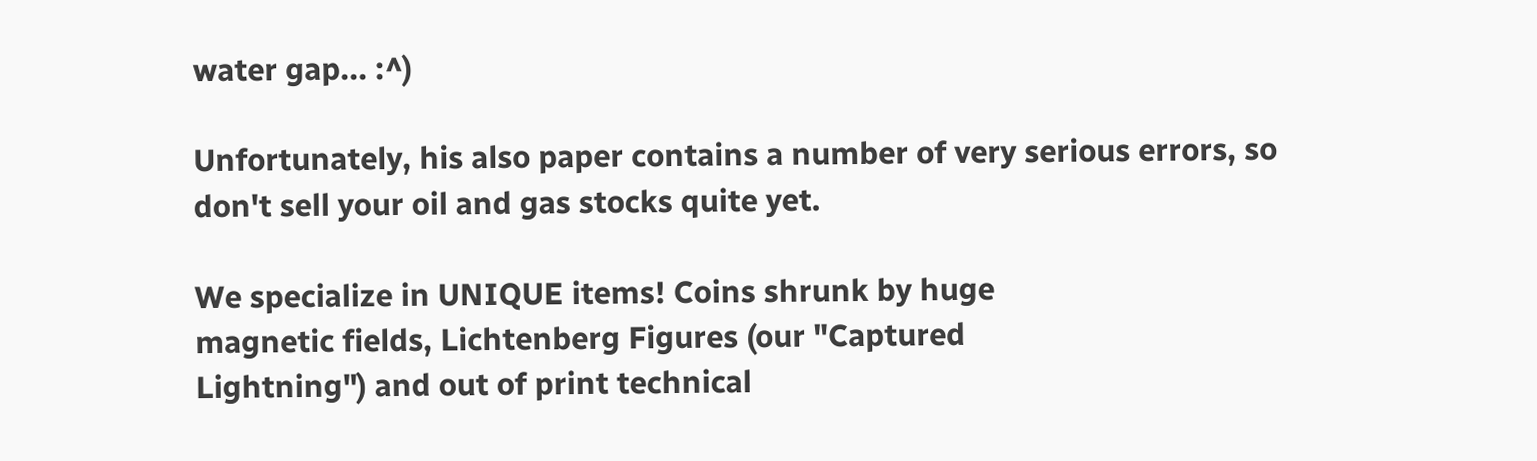water gap... :^)

Unfortunately, his also paper contains a number of very serious errors, so don't sell your oil and gas stocks quite yet.

We specialize in UNIQUE items! Coins shrunk by huge
magnetic fields, Lichtenberg Figures (our "Captured
Lightning") and out of print technical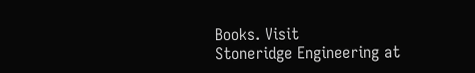Books. Visit
Stoneridge Engineering at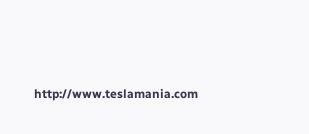http://www.teslamania.com